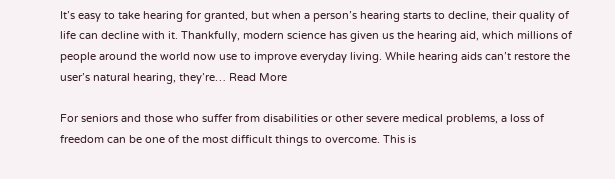It’s easy to take hearing for granted, but when a person’s hearing starts to decline, their quality of life can decline with it. Thankfully, modern science has given us the hearing aid, which millions of people around the world now use to improve everyday living. While hearing aids can’t restore the user’s natural hearing, they’re… Read More

For seniors and those who suffer from disabilities or other severe medical problems, a loss of freedom can be one of the most difficult things to overcome. This is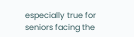especially true for seniors facing the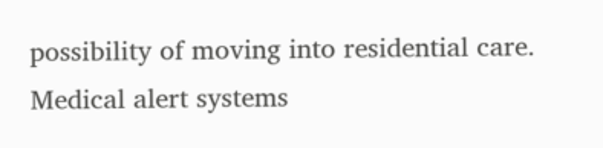possibility of moving into residential care. Medical alert systems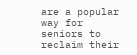are a popular way for seniors to reclaim their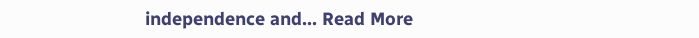independence and… Read More